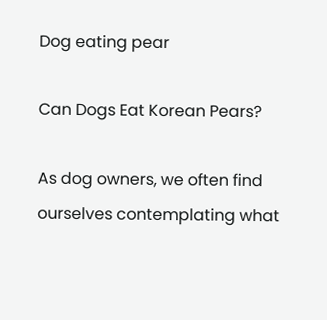Dog eating pear

Can Dogs Eat Korean Pears?

As dog owners, we often find ourselves contemplating what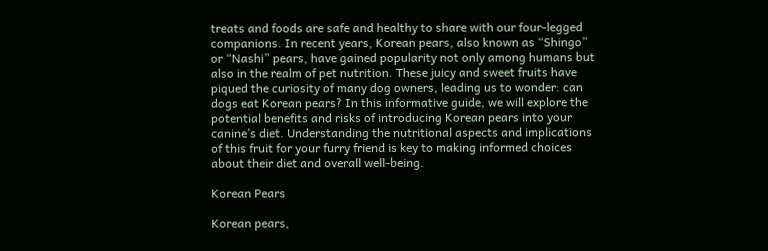treats and foods are safe and healthy to share with our four-legged companions. In recent years, Korean pears, also known as “Shingo” or “Nashi” pears, have gained popularity not only among humans but also in the realm of pet nutrition. These juicy and sweet fruits have piqued the curiosity of many dog owners, leading us to wonder: can dogs eat Korean pears? In this informative guide, we will explore the potential benefits and risks of introducing Korean pears into your canine’s diet. Understanding the nutritional aspects and implications of this fruit for your furry friend is key to making informed choices about their diet and overall well-being.

Korean Pears

Korean pears,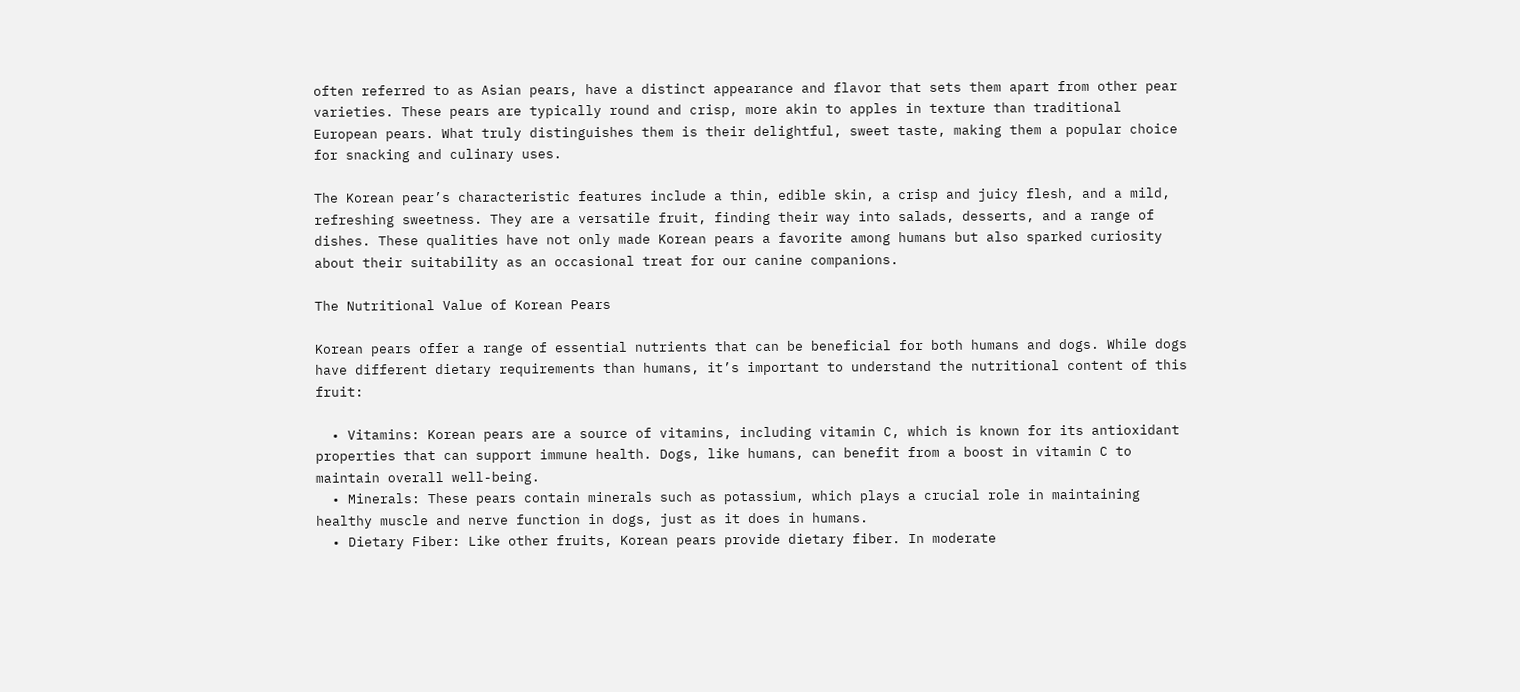often referred to as Asian pears, have a distinct appearance and flavor that sets them apart from other pear varieties. These pears are typically round and crisp, more akin to apples in texture than traditional European pears. What truly distinguishes them is their delightful, sweet taste, making them a popular choice for snacking and culinary uses.

The Korean pear’s characteristic features include a thin, edible skin, a crisp and juicy flesh, and a mild, refreshing sweetness. They are a versatile fruit, finding their way into salads, desserts, and a range of dishes. These qualities have not only made Korean pears a favorite among humans but also sparked curiosity about their suitability as an occasional treat for our canine companions.

The Nutritional Value of Korean Pears

Korean pears offer a range of essential nutrients that can be beneficial for both humans and dogs. While dogs have different dietary requirements than humans, it’s important to understand the nutritional content of this fruit:

  • Vitamins: Korean pears are a source of vitamins, including vitamin C, which is known for its antioxidant properties that can support immune health. Dogs, like humans, can benefit from a boost in vitamin C to maintain overall well-being.
  • Minerals: These pears contain minerals such as potassium, which plays a crucial role in maintaining healthy muscle and nerve function in dogs, just as it does in humans.
  • Dietary Fiber: Like other fruits, Korean pears provide dietary fiber. In moderate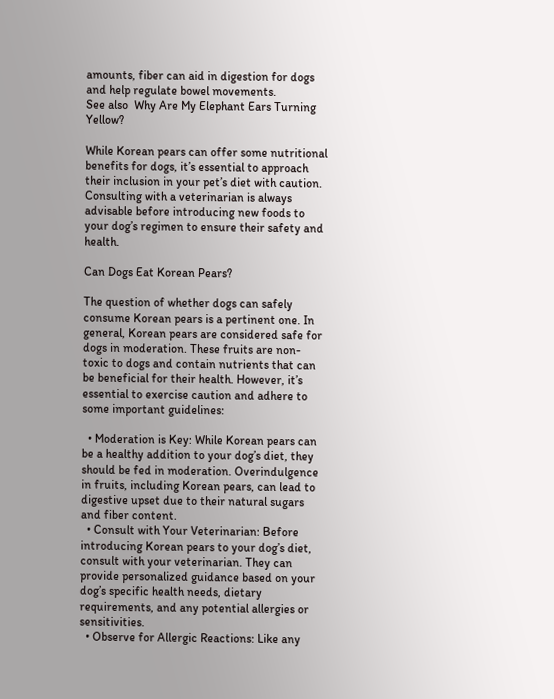amounts, fiber can aid in digestion for dogs and help regulate bowel movements.
See also  Why Are My Elephant Ears Turning Yellow?

While Korean pears can offer some nutritional benefits for dogs, it’s essential to approach their inclusion in your pet’s diet with caution. Consulting with a veterinarian is always advisable before introducing new foods to your dog’s regimen to ensure their safety and health.

Can Dogs Eat Korean Pears?

The question of whether dogs can safely consume Korean pears is a pertinent one. In general, Korean pears are considered safe for dogs in moderation. These fruits are non-toxic to dogs and contain nutrients that can be beneficial for their health. However, it’s essential to exercise caution and adhere to some important guidelines:

  • Moderation is Key: While Korean pears can be a healthy addition to your dog’s diet, they should be fed in moderation. Overindulgence in fruits, including Korean pears, can lead to digestive upset due to their natural sugars and fiber content.
  • Consult with Your Veterinarian: Before introducing Korean pears to your dog’s diet, consult with your veterinarian. They can provide personalized guidance based on your dog’s specific health needs, dietary requirements, and any potential allergies or sensitivities.
  • Observe for Allergic Reactions: Like any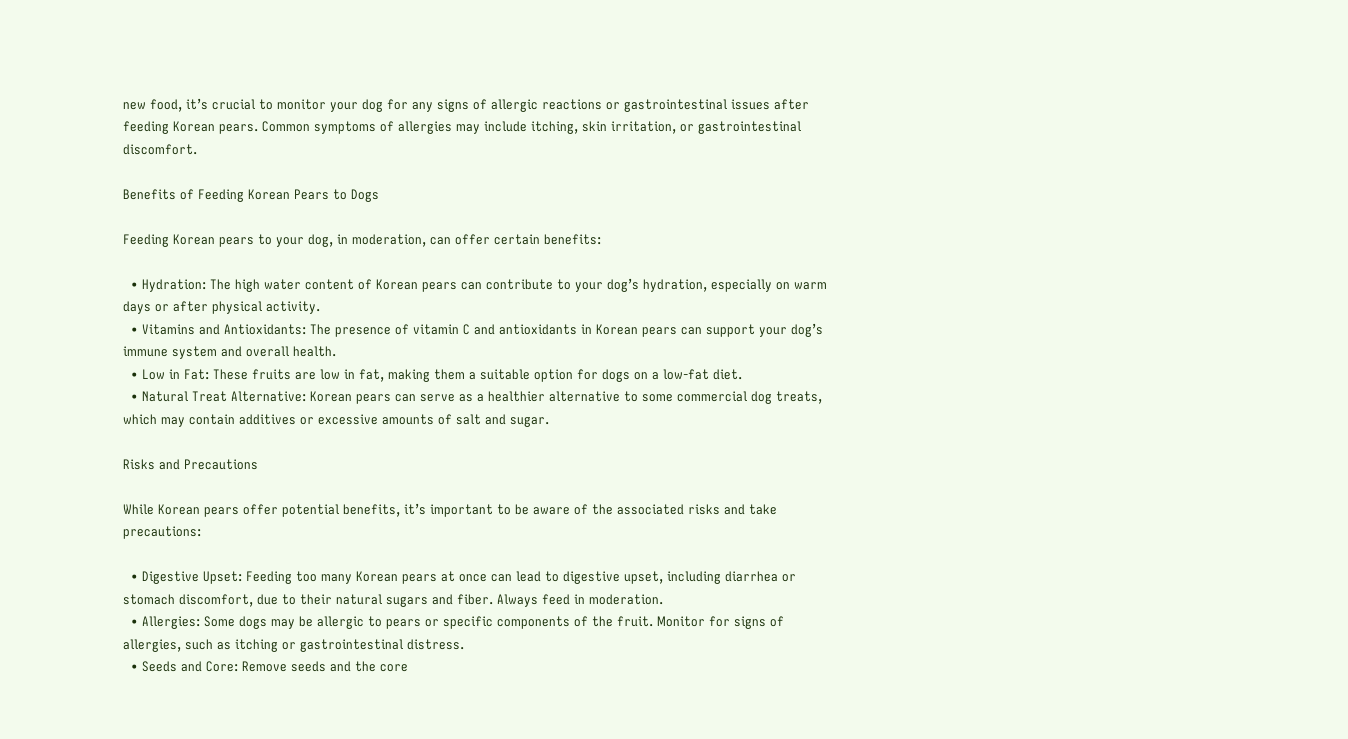new food, it’s crucial to monitor your dog for any signs of allergic reactions or gastrointestinal issues after feeding Korean pears. Common symptoms of allergies may include itching, skin irritation, or gastrointestinal discomfort.

Benefits of Feeding Korean Pears to Dogs

Feeding Korean pears to your dog, in moderation, can offer certain benefits:

  • Hydration: The high water content of Korean pears can contribute to your dog’s hydration, especially on warm days or after physical activity.
  • Vitamins and Antioxidants: The presence of vitamin C and antioxidants in Korean pears can support your dog’s immune system and overall health.
  • Low in Fat: These fruits are low in fat, making them a suitable option for dogs on a low-fat diet.
  • Natural Treat Alternative: Korean pears can serve as a healthier alternative to some commercial dog treats, which may contain additives or excessive amounts of salt and sugar.

Risks and Precautions

While Korean pears offer potential benefits, it’s important to be aware of the associated risks and take precautions:

  • Digestive Upset: Feeding too many Korean pears at once can lead to digestive upset, including diarrhea or stomach discomfort, due to their natural sugars and fiber. Always feed in moderation.
  • Allergies: Some dogs may be allergic to pears or specific components of the fruit. Monitor for signs of allergies, such as itching or gastrointestinal distress.
  • Seeds and Core: Remove seeds and the core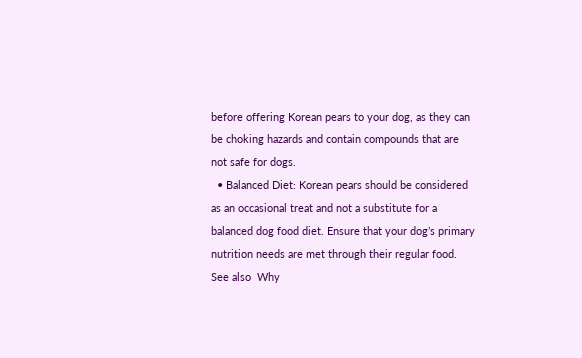before offering Korean pears to your dog, as they can be choking hazards and contain compounds that are not safe for dogs.
  • Balanced Diet: Korean pears should be considered as an occasional treat and not a substitute for a balanced dog food diet. Ensure that your dog’s primary nutrition needs are met through their regular food.
See also  Why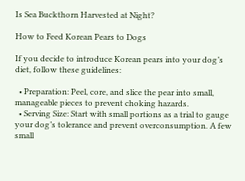Is Sea Buckthorn Harvested at Night?

How to Feed Korean Pears to Dogs

If you decide to introduce Korean pears into your dog’s diet, follow these guidelines:

  • Preparation: Peel, core, and slice the pear into small, manageable pieces to prevent choking hazards.
  • Serving Size: Start with small portions as a trial to gauge your dog’s tolerance and prevent overconsumption. A few small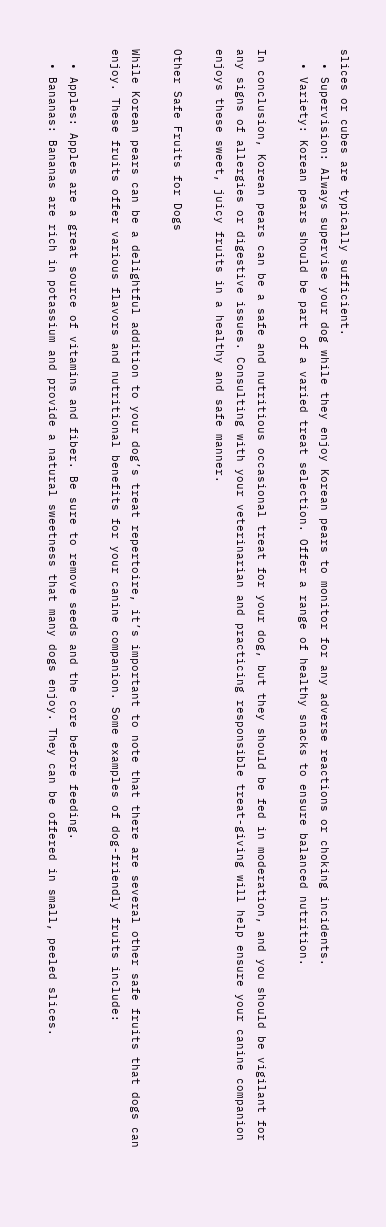slices or cubes are typically sufficient.
  • Supervision: Always supervise your dog while they enjoy Korean pears to monitor for any adverse reactions or choking incidents.
  • Variety: Korean pears should be part of a varied treat selection. Offer a range of healthy snacks to ensure balanced nutrition.

In conclusion, Korean pears can be a safe and nutritious occasional treat for your dog, but they should be fed in moderation, and you should be vigilant for any signs of allergies or digestive issues. Consulting with your veterinarian and practicing responsible treat-giving will help ensure your canine companion enjoys these sweet, juicy fruits in a healthy and safe manner.

Other Safe Fruits for Dogs

While Korean pears can be a delightful addition to your dog’s treat repertoire, it’s important to note that there are several other safe fruits that dogs can enjoy. These fruits offer various flavors and nutritional benefits for your canine companion. Some examples of dog-friendly fruits include:

  • Apples: Apples are a great source of vitamins and fiber. Be sure to remove seeds and the core before feeding.
  • Bananas: Bananas are rich in potassium and provide a natural sweetness that many dogs enjoy. They can be offered in small, peeled slices.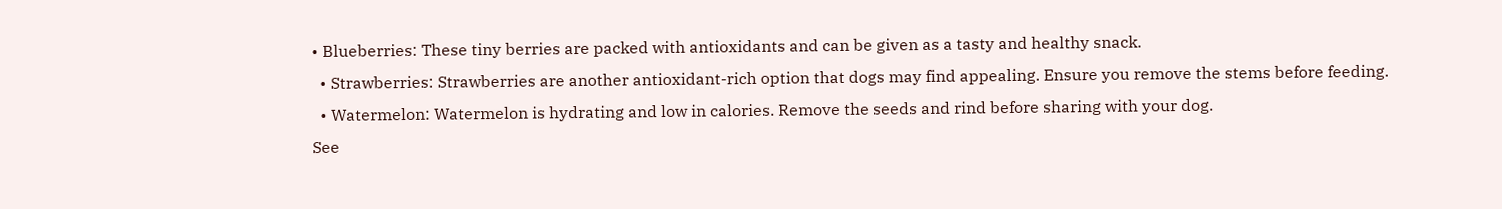• Blueberries: These tiny berries are packed with antioxidants and can be given as a tasty and healthy snack.
  • Strawberries: Strawberries are another antioxidant-rich option that dogs may find appealing. Ensure you remove the stems before feeding.
  • Watermelon: Watermelon is hydrating and low in calories. Remove the seeds and rind before sharing with your dog.
See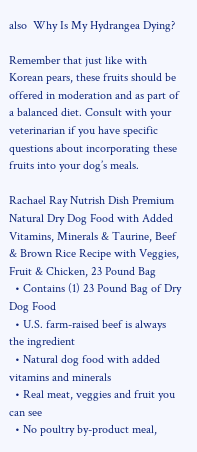also  Why Is My Hydrangea Dying?

Remember that just like with Korean pears, these fruits should be offered in moderation and as part of a balanced diet. Consult with your veterinarian if you have specific questions about incorporating these fruits into your dog’s meals.

Rachael Ray Nutrish Dish Premium Natural Dry Dog Food with Added Vitamins, Minerals & Taurine, Beef & Brown Rice Recipe with Veggies, Fruit & Chicken, 23 Pound Bag
  • Contains (1) 23 Pound Bag of Dry Dog Food
  • U.S. farm-raised beef is always the ingredient
  • Natural dog food with added vitamins and minerals
  • Real meat, veggies and fruit you can see
  • No poultry by-product meal,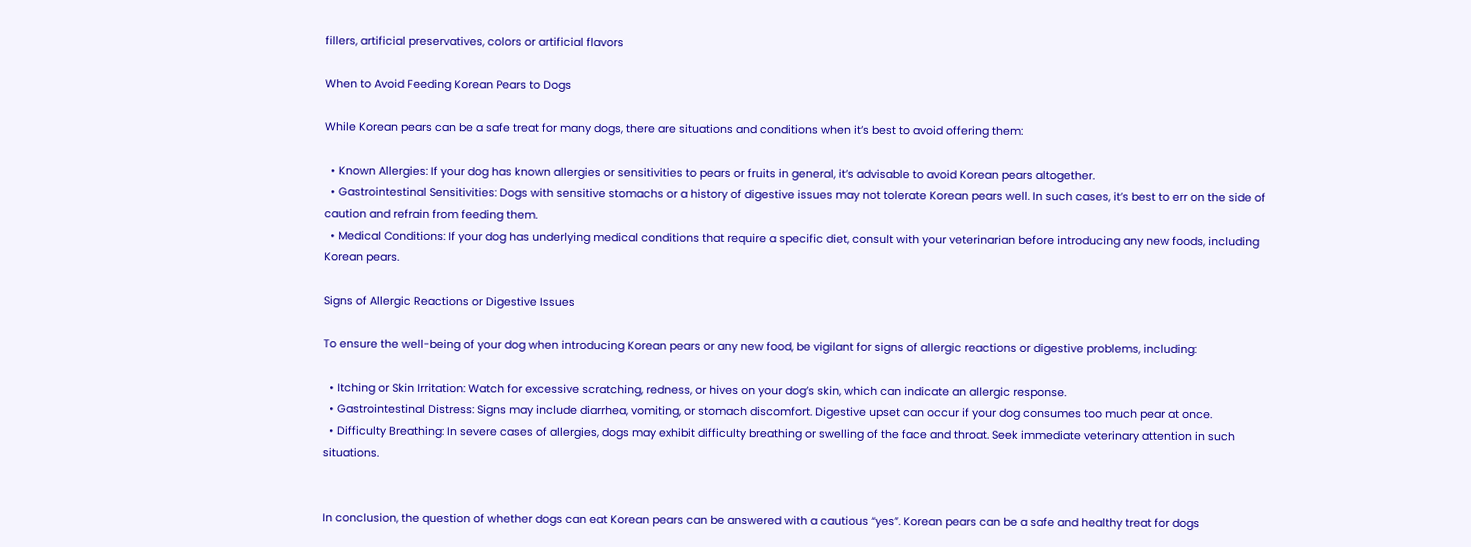fillers, artificial preservatives, colors or artificial flavors

When to Avoid Feeding Korean Pears to Dogs

While Korean pears can be a safe treat for many dogs, there are situations and conditions when it’s best to avoid offering them:

  • Known Allergies: If your dog has known allergies or sensitivities to pears or fruits in general, it’s advisable to avoid Korean pears altogether.
  • Gastrointestinal Sensitivities: Dogs with sensitive stomachs or a history of digestive issues may not tolerate Korean pears well. In such cases, it’s best to err on the side of caution and refrain from feeding them.
  • Medical Conditions: If your dog has underlying medical conditions that require a specific diet, consult with your veterinarian before introducing any new foods, including Korean pears.

Signs of Allergic Reactions or Digestive Issues

To ensure the well-being of your dog when introducing Korean pears or any new food, be vigilant for signs of allergic reactions or digestive problems, including:

  • Itching or Skin Irritation: Watch for excessive scratching, redness, or hives on your dog’s skin, which can indicate an allergic response.
  • Gastrointestinal Distress: Signs may include diarrhea, vomiting, or stomach discomfort. Digestive upset can occur if your dog consumes too much pear at once.
  • Difficulty Breathing: In severe cases of allergies, dogs may exhibit difficulty breathing or swelling of the face and throat. Seek immediate veterinary attention in such situations.


In conclusion, the question of whether dogs can eat Korean pears can be answered with a cautious “yes”. Korean pears can be a safe and healthy treat for dogs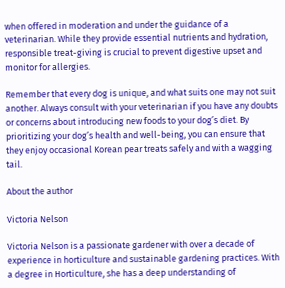when offered in moderation and under the guidance of a veterinarian. While they provide essential nutrients and hydration, responsible treat-giving is crucial to prevent digestive upset and monitor for allergies.

Remember that every dog is unique, and what suits one may not suit another. Always consult with your veterinarian if you have any doubts or concerns about introducing new foods to your dog’s diet. By prioritizing your dog’s health and well-being, you can ensure that they enjoy occasional Korean pear treats safely and with a wagging tail.

About the author

Victoria Nelson

Victoria Nelson is a passionate gardener with over a decade of experience in horticulture and sustainable gardening practices. With a degree in Horticulture, she has a deep understanding of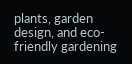plants, garden design, and eco-friendly gardening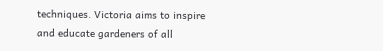techniques. Victoria aims to inspire and educate gardeners of all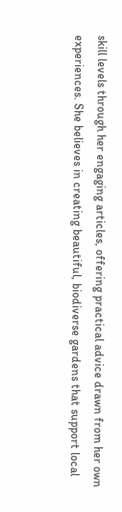skill levels through her engaging articles, offering practical advice drawn from her own experiences. She believes in creating beautiful, biodiverse gardens that support local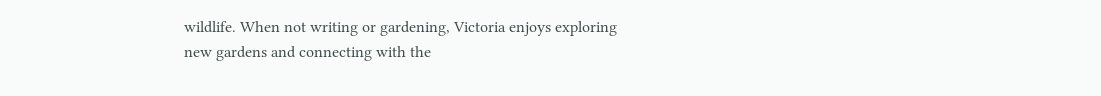wildlife. When not writing or gardening, Victoria enjoys exploring new gardens and connecting with the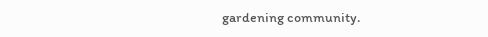gardening community.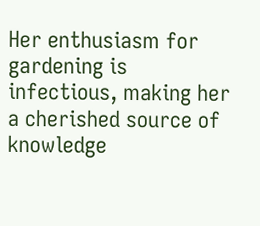Her enthusiasm for gardening is infectious, making her a cherished source of knowledge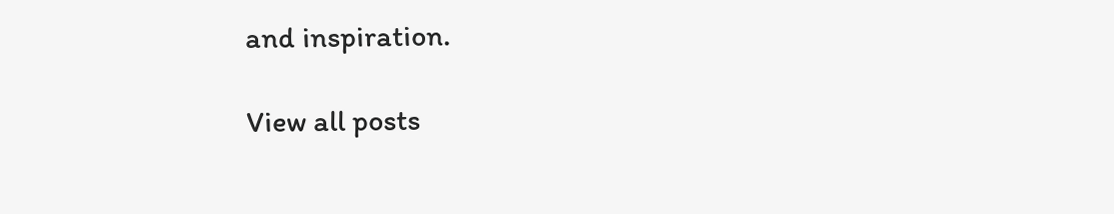and inspiration.

View all posts